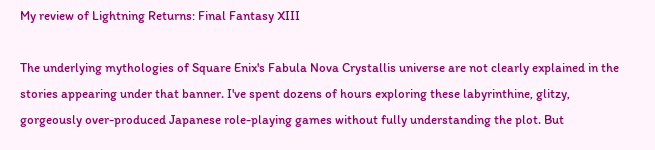My review of Lightning Returns: Final Fantasy XIII

The underlying mythologies of Square Enix's Fabula Nova Crystallis universe are not clearly explained in the stories appearing under that banner. I've spent dozens of hours exploring these labyrinthine, glitzy, gorgeously over-produced Japanese role-playing games without fully understanding the plot. But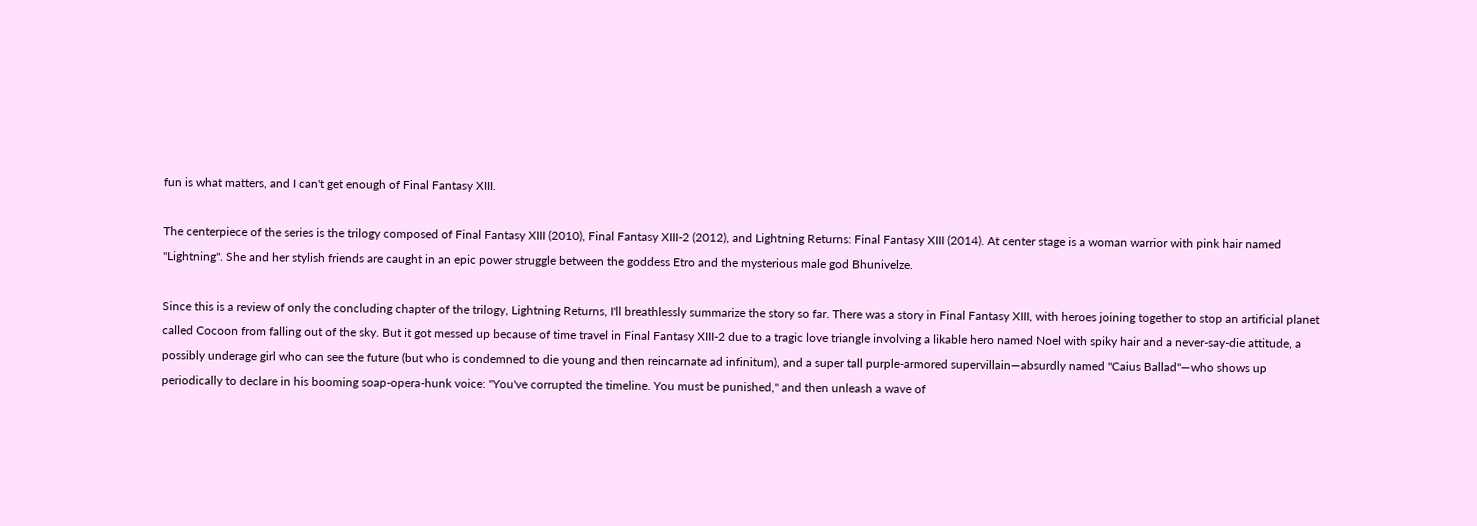fun is what matters, and I can't get enough of Final Fantasy XIII.

The centerpiece of the series is the trilogy composed of Final Fantasy XIII (2010), Final Fantasy XIII-2 (2012), and Lightning Returns: Final Fantasy XIII (2014). At center stage is a woman warrior with pink hair named "Lightning". She and her stylish friends are caught in an epic power struggle between the goddess Etro and the mysterious male god Bhunivelze.

Since this is a review of only the concluding chapter of the trilogy, Lightning Returns, I'll breathlessly summarize the story so far. There was a story in Final Fantasy XIII, with heroes joining together to stop an artificial planet called Cocoon from falling out of the sky. But it got messed up because of time travel in Final Fantasy XIII-2 due to a tragic love triangle involving a likable hero named Noel with spiky hair and a never-say-die attitude, a possibly underage girl who can see the future (but who is condemned to die young and then reincarnate ad infinitum), and a super tall purple-armored supervillain—absurdly named "Caius Ballad"—who shows up periodically to declare in his booming soap-opera-hunk voice: "You've corrupted the timeline. You must be punished," and then unleash a wave of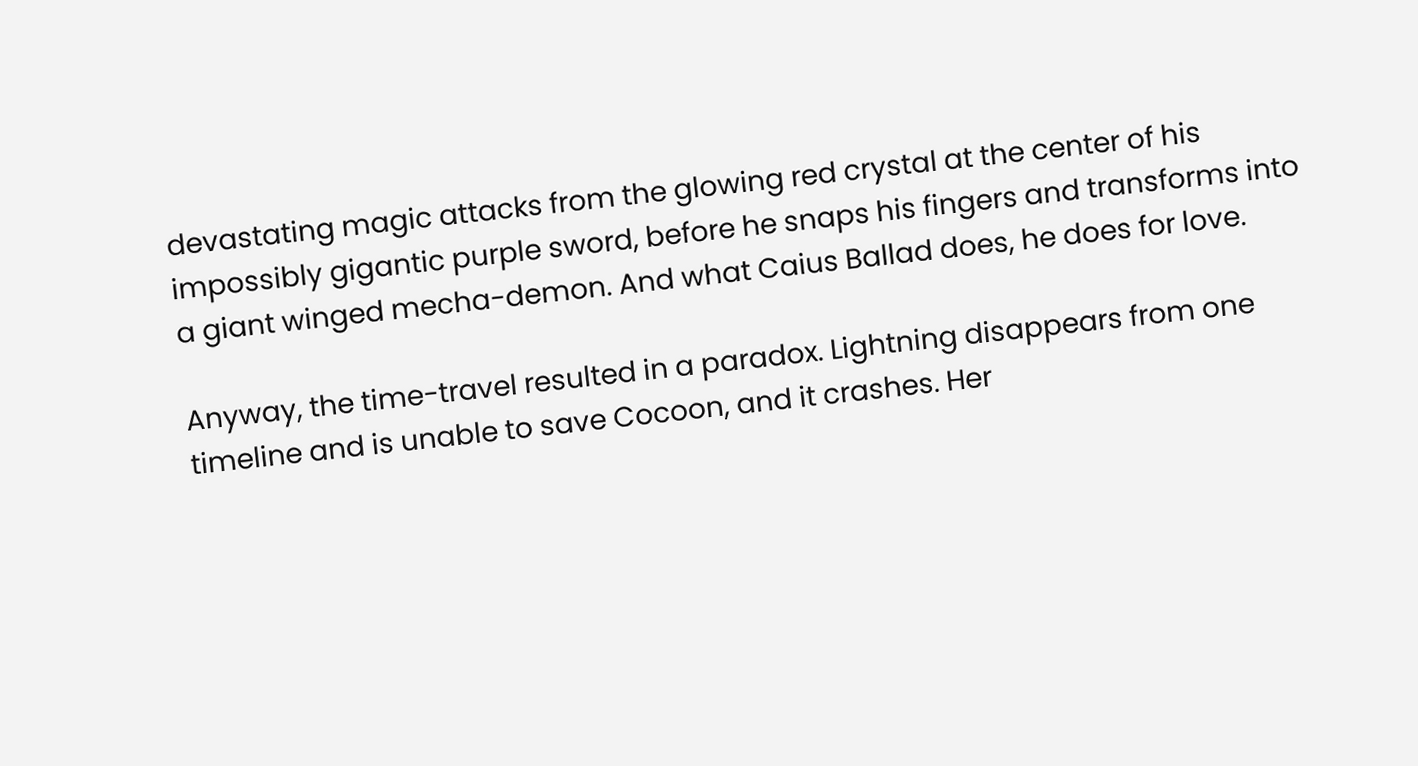devastating magic attacks from the glowing red crystal at the center of his impossibly gigantic purple sword, before he snaps his fingers and transforms into a giant winged mecha-demon. And what Caius Ballad does, he does for love.

Anyway, the time-travel resulted in a paradox. Lightning disappears from one timeline and is unable to save Cocoon, and it crashes. Her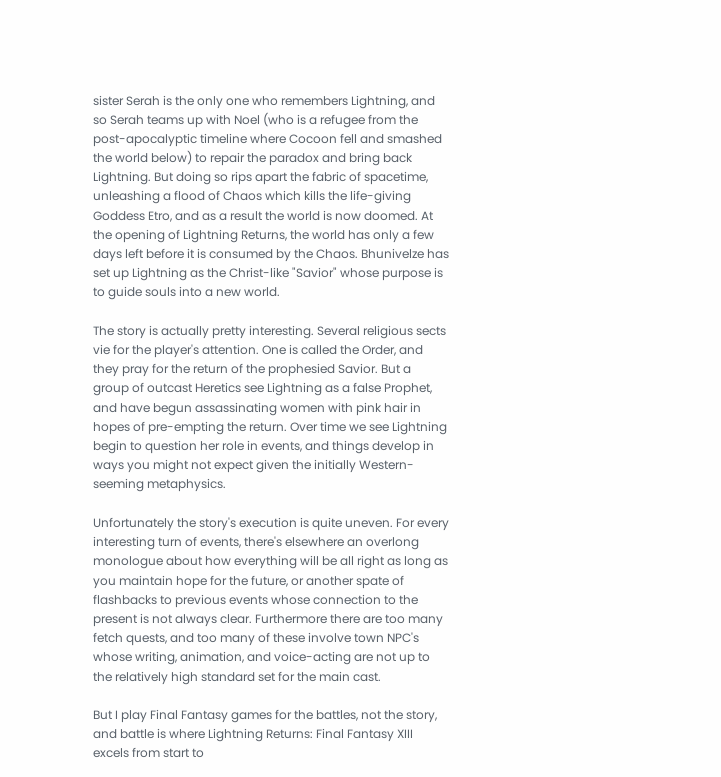sister Serah is the only one who remembers Lightning, and so Serah teams up with Noel (who is a refugee from the post-apocalyptic timeline where Cocoon fell and smashed the world below) to repair the paradox and bring back Lightning. But doing so rips apart the fabric of spacetime, unleashing a flood of Chaos which kills the life-giving Goddess Etro, and as a result the world is now doomed. At the opening of Lightning Returns, the world has only a few days left before it is consumed by the Chaos. Bhunivelze has set up Lightning as the Christ-like "Savior" whose purpose is to guide souls into a new world.

The story is actually pretty interesting. Several religious sects vie for the player's attention. One is called the Order, and they pray for the return of the prophesied Savior. But a group of outcast Heretics see Lightning as a false Prophet, and have begun assassinating women with pink hair in hopes of pre-empting the return. Over time we see Lightning begin to question her role in events, and things develop in ways you might not expect given the initially Western-seeming metaphysics.

Unfortunately the story's execution is quite uneven. For every interesting turn of events, there's elsewhere an overlong monologue about how everything will be all right as long as you maintain hope for the future, or another spate of flashbacks to previous events whose connection to the present is not always clear. Furthermore there are too many fetch quests, and too many of these involve town NPC's whose writing, animation, and voice-acting are not up to the relatively high standard set for the main cast.

But I play Final Fantasy games for the battles, not the story, and battle is where Lightning Returns: Final Fantasy XIII excels from start to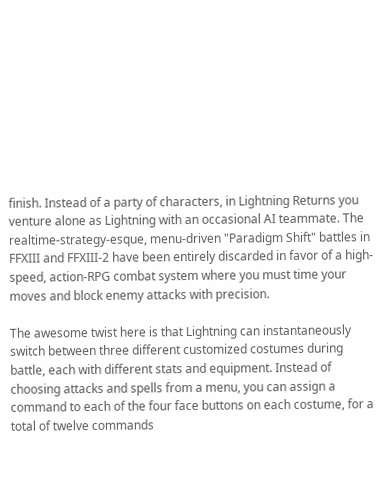finish. Instead of a party of characters, in Lightning Returns you venture alone as Lightning with an occasional AI teammate. The realtime-strategy-esque, menu-driven "Paradigm Shift" battles in FFXIII and FFXIII-2 have been entirely discarded in favor of a high-speed, action-RPG combat system where you must time your moves and block enemy attacks with precision.

The awesome twist here is that Lightning can instantaneously switch between three different customized costumes during battle, each with different stats and equipment. Instead of choosing attacks and spells from a menu, you can assign a command to each of the four face buttons on each costume, for a total of twelve commands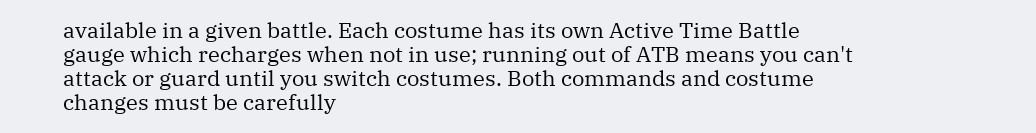available in a given battle. Each costume has its own Active Time Battle gauge which recharges when not in use; running out of ATB means you can't attack or guard until you switch costumes. Both commands and costume changes must be carefully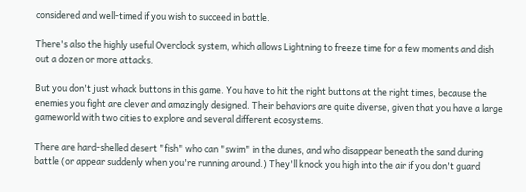considered and well-timed if you wish to succeed in battle.

There's also the highly useful Overclock system, which allows Lightning to freeze time for a few moments and dish out a dozen or more attacks.

But you don't just whack buttons in this game. You have to hit the right buttons at the right times, because the enemies you fight are clever and amazingly designed. Their behaviors are quite diverse, given that you have a large gameworld with two cities to explore and several different ecosystems.

There are hard-shelled desert "fish" who can "swim" in the dunes, and who disappear beneath the sand during battle (or appear suddenly when you're running around.) They'll knock you high into the air if you don't guard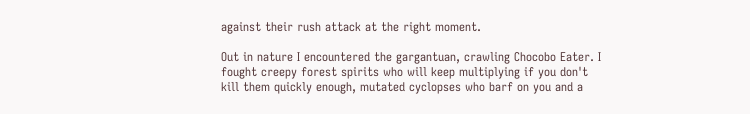against their rush attack at the right moment.

Out in nature I encountered the gargantuan, crawling Chocobo Eater. I fought creepy forest spirits who will keep multiplying if you don't kill them quickly enough, mutated cyclopses who barf on you and a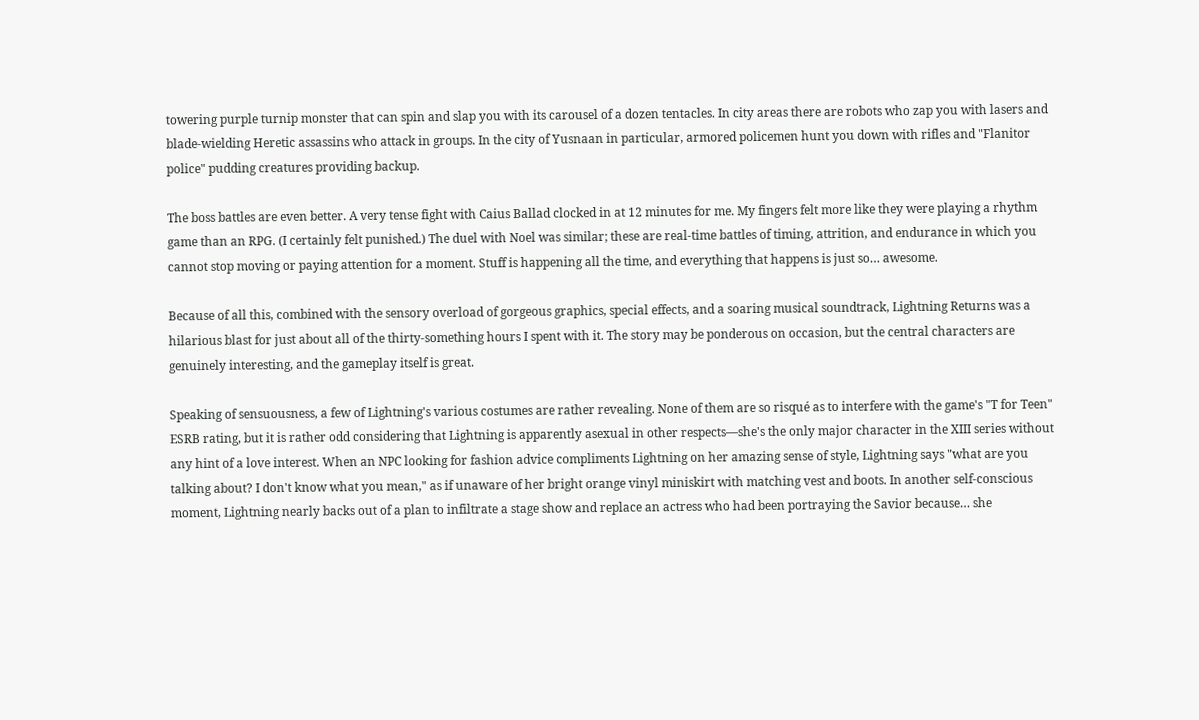towering purple turnip monster that can spin and slap you with its carousel of a dozen tentacles. In city areas there are robots who zap you with lasers and blade-wielding Heretic assassins who attack in groups. In the city of Yusnaan in particular, armored policemen hunt you down with rifles and "Flanitor police" pudding creatures providing backup.

The boss battles are even better. A very tense fight with Caius Ballad clocked in at 12 minutes for me. My fingers felt more like they were playing a rhythm game than an RPG. (I certainly felt punished.) The duel with Noel was similar; these are real-time battles of timing, attrition, and endurance in which you cannot stop moving or paying attention for a moment. Stuff is happening all the time, and everything that happens is just so… awesome.

Because of all this, combined with the sensory overload of gorgeous graphics, special effects, and a soaring musical soundtrack, Lightning Returns was a hilarious blast for just about all of the thirty-something hours I spent with it. The story may be ponderous on occasion, but the central characters are genuinely interesting, and the gameplay itself is great.

Speaking of sensuousness, a few of Lightning's various costumes are rather revealing. None of them are so risqué as to interfere with the game's "T for Teen" ESRB rating, but it is rather odd considering that Lightning is apparently asexual in other respects—she's the only major character in the XIII series without any hint of a love interest. When an NPC looking for fashion advice compliments Lightning on her amazing sense of style, Lightning says "what are you talking about? I don't know what you mean," as if unaware of her bright orange vinyl miniskirt with matching vest and boots. In another self-conscious moment, Lightning nearly backs out of a plan to infiltrate a stage show and replace an actress who had been portraying the Savior because… she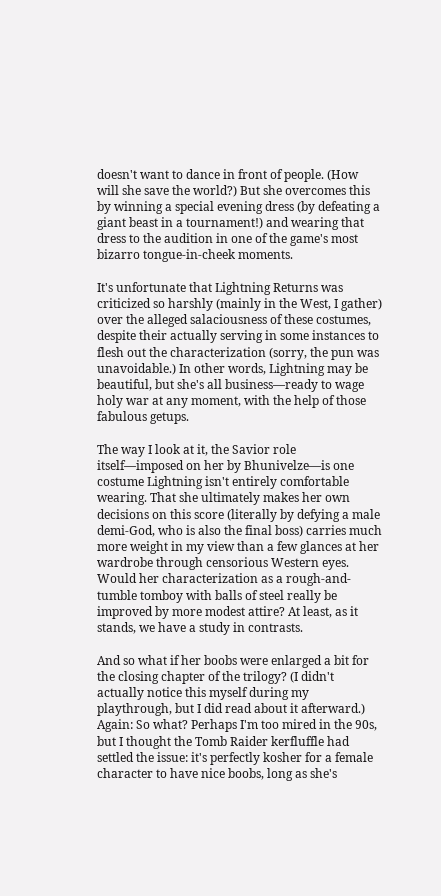doesn't want to dance in front of people. (How will she save the world?) But she overcomes this by winning a special evening dress (by defeating a giant beast in a tournament!) and wearing that dress to the audition in one of the game's most bizarro tongue-in-cheek moments.

It's unfortunate that Lightning Returns was criticized so harshly (mainly in the West, I gather) over the alleged salaciousness of these costumes, despite their actually serving in some instances to flesh out the characterization (sorry, the pun was unavoidable.) In other words, Lightning may be beautiful, but she's all business—ready to wage holy war at any moment, with the help of those fabulous getups.

The way I look at it, the Savior role itself—imposed on her by Bhunivelze—is one costume Lightning isn't entirely comfortable wearing. That she ultimately makes her own decisions on this score (literally by defying a male demi-God, who is also the final boss) carries much more weight in my view than a few glances at her wardrobe through censorious Western eyes. Would her characterization as a rough-and-tumble tomboy with balls of steel really be improved by more modest attire? At least, as it stands, we have a study in contrasts.

And so what if her boobs were enlarged a bit for the closing chapter of the trilogy? (I didn't actually notice this myself during my playthrough, but I did read about it afterward.) Again: So what? Perhaps I'm too mired in the 90s, but I thought the Tomb Raider kerfluffle had settled the issue: it's perfectly kosher for a female character to have nice boobs, long as she's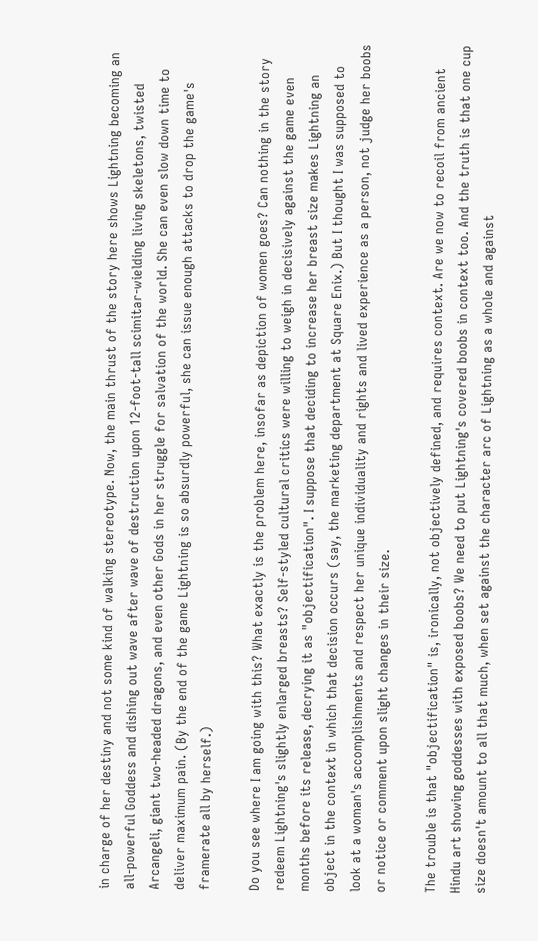in charge of her destiny and not some kind of walking stereotype. Now, the main thrust of the story here shows Lightning becoming an all-powerful Goddess and dishing out wave after wave of destruction upon 12-foot-tall scimitar-wielding living skeletons, twisted Arcangeli, giant two-headed dragons, and even other Gods in her struggle for salvation of the world. She can even slow down time to deliver maximum pain. (By the end of the game Lightning is so absurdly powerful, she can issue enough attacks to drop the game's framerate all by herself.)

Do you see where I am going with this? What exactly is the problem here, insofar as depiction of women goes? Can nothing in the story redeem Lightning's slightly enlarged breasts? Self-styled cultural critics were willing to weigh in decisively against the game even months before its release, decrying it as "objectification". I suppose that deciding to increase her breast size makes Lightning an object in the context in which that decision occurs (say, the marketing department at Square Enix.) But I thought I was supposed to look at a woman's accomplishments and respect her unique individuality and rights and lived experience as a person, not judge her boobs or notice or comment upon slight changes in their size.

The trouble is that "objectification" is, ironically, not objectively defined, and requires context. Are we now to recoil from ancient Hindu art showing goddesses with exposed boobs? We need to put Lightning's covered boobs in context too. And the truth is that one cup size doesn't amount to all that much, when set against the character arc of Lightning as a whole and against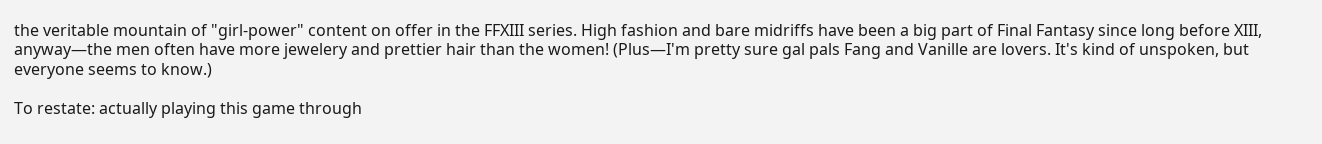the veritable mountain of "girl-power" content on offer in the FFXIII series. High fashion and bare midriffs have been a big part of Final Fantasy since long before XIII, anyway—the men often have more jewelery and prettier hair than the women! (Plus—I'm pretty sure gal pals Fang and Vanille are lovers. It's kind of unspoken, but everyone seems to know.)

To restate: actually playing this game through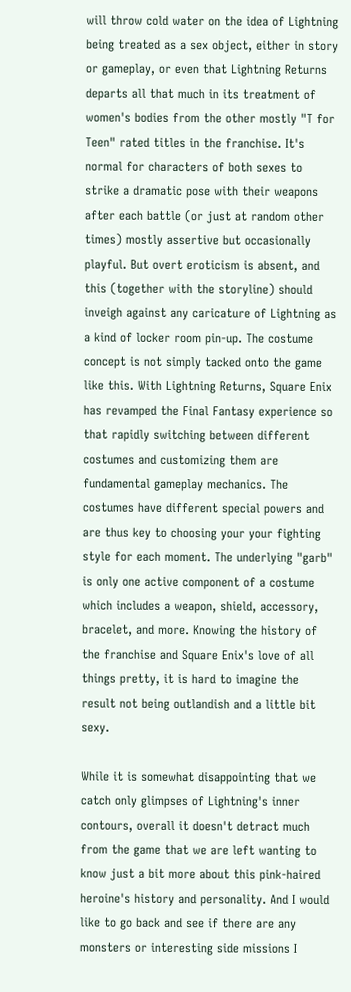will throw cold water on the idea of Lightning being treated as a sex object, either in story or gameplay, or even that Lightning Returns departs all that much in its treatment of women's bodies from the other mostly "T for Teen" rated titles in the franchise. It's normal for characters of both sexes to strike a dramatic pose with their weapons after each battle (or just at random other times) mostly assertive but occasionally playful. But overt eroticism is absent, and this (together with the storyline) should inveigh against any caricature of Lightning as a kind of locker room pin-up. The costume concept is not simply tacked onto the game like this. With Lightning Returns, Square Enix has revamped the Final Fantasy experience so that rapidly switching between different costumes and customizing them are fundamental gameplay mechanics. The costumes have different special powers and are thus key to choosing your your fighting style for each moment. The underlying "garb" is only one active component of a costume which includes a weapon, shield, accessory, bracelet, and more. Knowing the history of the franchise and Square Enix's love of all things pretty, it is hard to imagine the result not being outlandish and a little bit sexy.

While it is somewhat disappointing that we catch only glimpses of Lightning's inner contours, overall it doesn't detract much from the game that we are left wanting to know just a bit more about this pink-haired heroine's history and personality. And I would like to go back and see if there are any monsters or interesting side missions I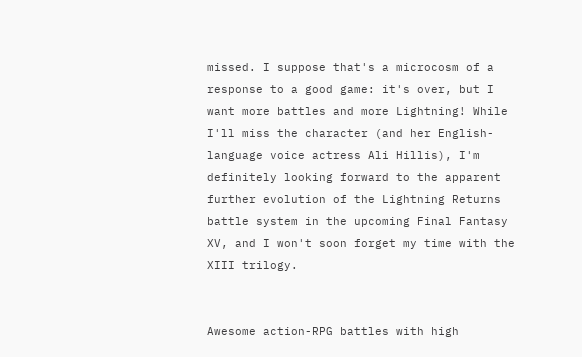missed. I suppose that's a microcosm of a response to a good game: it's over, but I want more battles and more Lightning! While I'll miss the character (and her English-language voice actress Ali Hillis), I'm definitely looking forward to the apparent further evolution of the Lightning Returns battle system in the upcoming Final Fantasy XV, and I won't soon forget my time with the XIII trilogy.


Awesome action-RPG battles with high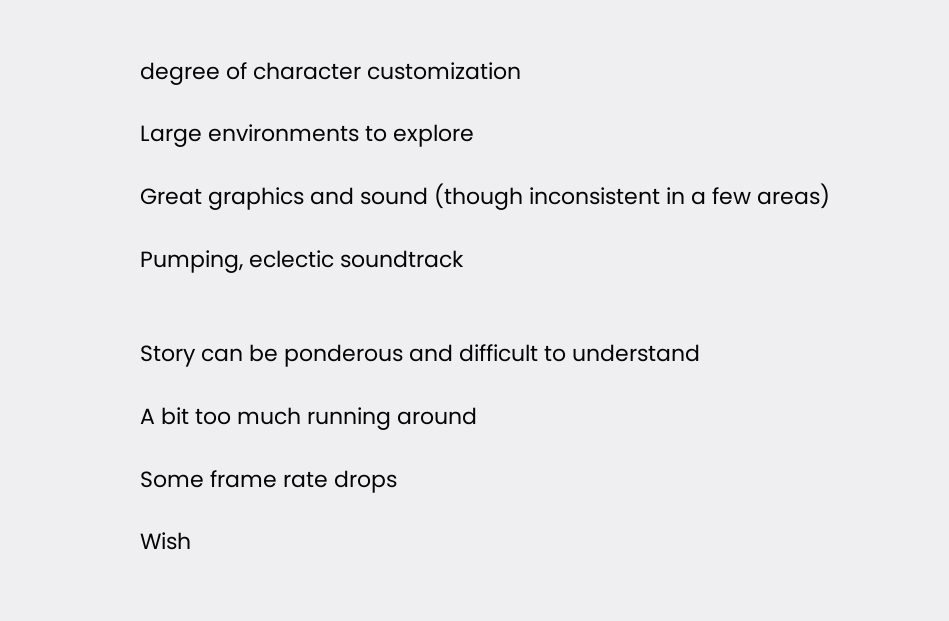degree of character customization

Large environments to explore

Great graphics and sound (though inconsistent in a few areas)

Pumping, eclectic soundtrack


Story can be ponderous and difficult to understand

A bit too much running around

Some frame rate drops

Wish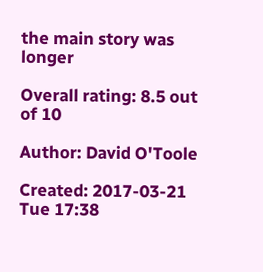the main story was longer

Overall rating: 8.5 out of 10

Author: David O'Toole

Created: 2017-03-21 Tue 17:38